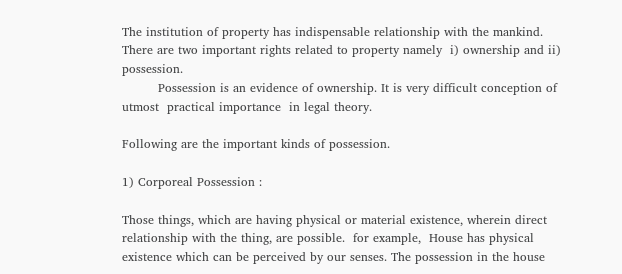The institution of property has indispensable relationship with the mankind. There are two important rights related to property namely  i) ownership and ii) possession.
         Possession is an evidence of ownership. It is very difficult conception of utmost  practical importance  in legal theory.

Following are the important kinds of possession.

1) Corporeal Possession :

Those things, which are having physical or material existence, wherein direct relationship with the thing, are possible.  for example,  House has physical existence which can be perceived by our senses. The possession in the house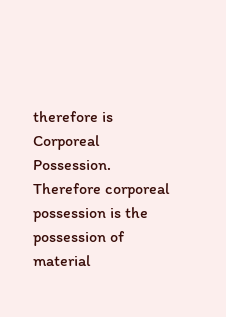therefore is Corporeal Possession. Therefore corporeal possession is the possession of material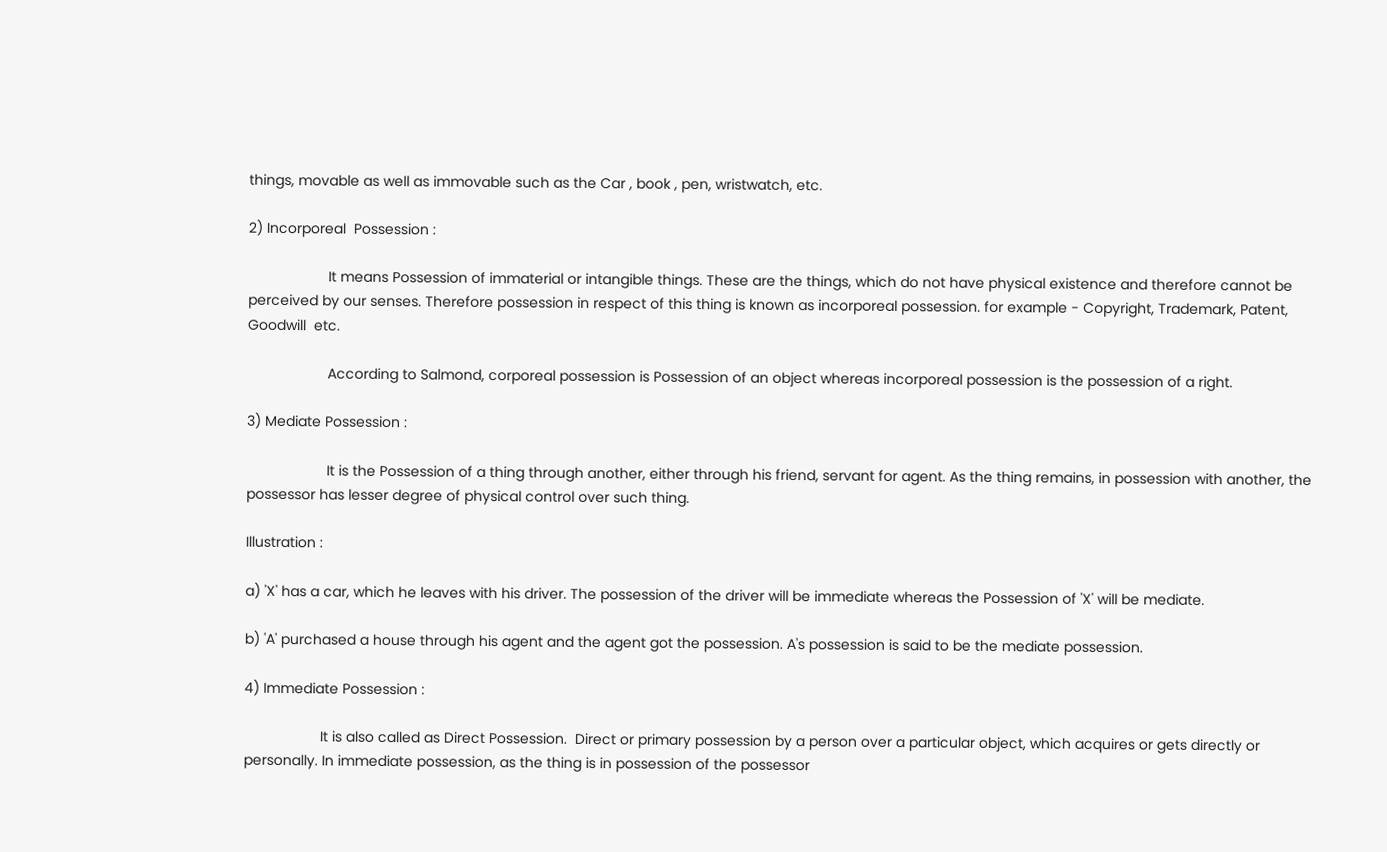things, movable as well as immovable such as the Car , book , pen, wristwatch, etc.

2) Incorporeal  Possession :

                    It means Possession of immaterial or intangible things. These are the things, which do not have physical existence and therefore cannot be perceived by our senses. Therefore possession in respect of this thing is known as incorporeal possession. for example - Copyright, Trademark, Patent, Goodwill  etc.

                    According to Salmond, corporeal possession is Possession of an object whereas incorporeal possession is the possession of a right.

3) Mediate Possession :

                    It is the Possession of a thing through another, either through his friend, servant for agent. As the thing remains, in possession with another, the possessor has lesser degree of physical control over such thing.

Illustration :

a) 'X' has a car, which he leaves with his driver. The possession of the driver will be immediate whereas the Possession of 'X' will be mediate.

b) 'A' purchased a house through his agent and the agent got the possession. A's possession is said to be the mediate possession.

4) Immediate Possession :

                   It is also called as Direct Possession.  Direct or primary possession by a person over a particular object, which acquires or gets directly or personally. In immediate possession, as the thing is in possession of the possessor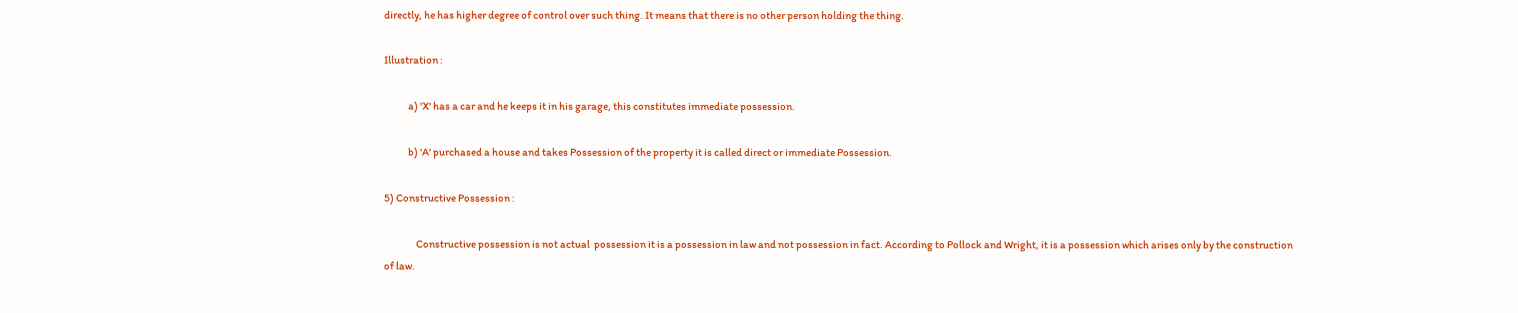directly, he has higher degree of control over such thing. It means that there is no other person holding the thing.

Illustration :

            a) 'X' has a car and he keeps it in his garage, this constitutes immediate possession.

            b) 'A' purchased a house and takes Possession of the property it is called direct or immediate Possession.

5) Constructive Possession :

                Constructive possession is not actual  possession it is a possession in law and not possession in fact. According to Pollock and Wright, it is a possession which arises only by the construction of law.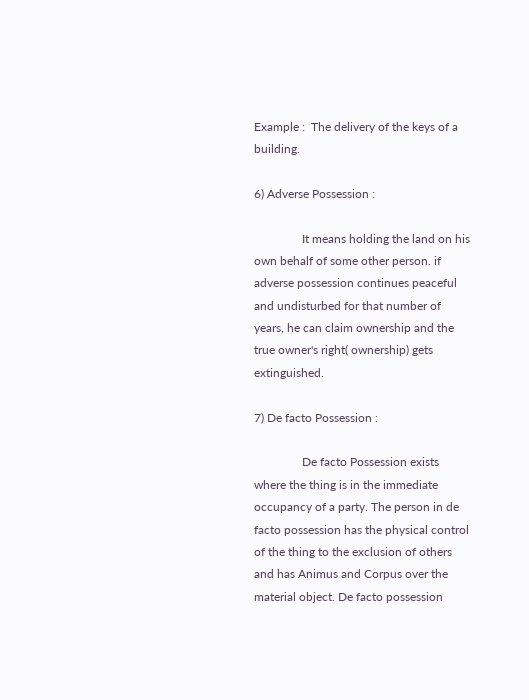Example :  The delivery of the keys of a building.

6) Adverse Possession :

                It means holding the land on his own behalf of some other person. if adverse possession continues peaceful and undisturbed for that number of years, he can claim ownership and the true owner's right( ownership) gets extinguished.

7) De facto Possession :

                De facto Possession exists where the thing is in the immediate occupancy of a party. The person in de facto possession has the physical control of the thing to the exclusion of others and has Animus and Corpus over the material object. De facto possession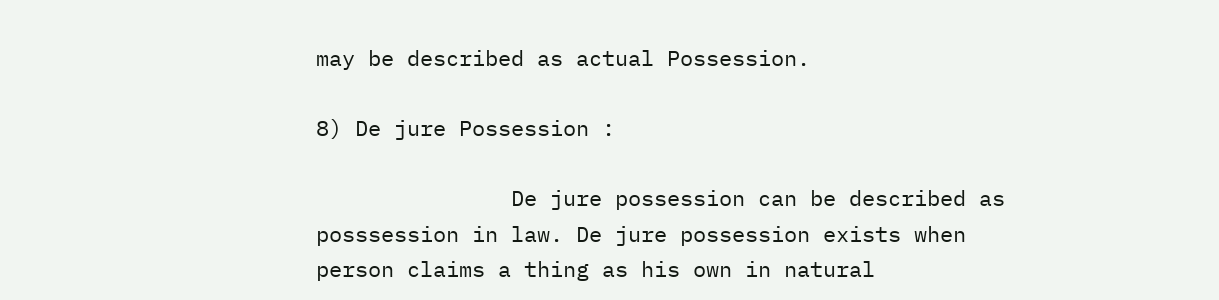may be described as actual Possession.

8) De jure Possession :

               De jure possession can be described as posssession in law. De jure possession exists when person claims a thing as his own in natural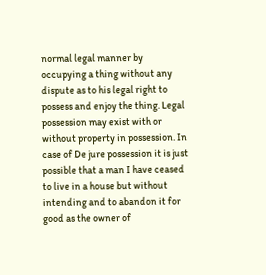normal legal manner by occupying a thing without any dispute as to his legal right to possess and enjoy the thing. Legal possession may exist with or without property in possession. In case of De jure possession it is just possible that a man I have ceased to live in a house but without intending and to abandon it for good as the owner of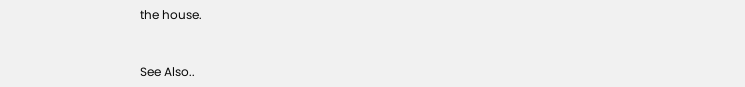the house.


See Also..